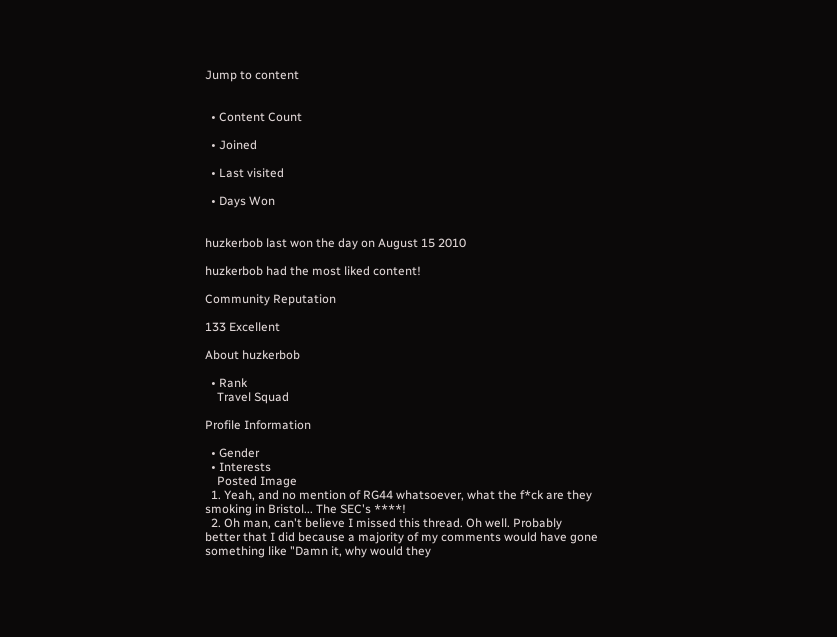Jump to content


  • Content Count

  • Joined

  • Last visited

  • Days Won


huzkerbob last won the day on August 15 2010

huzkerbob had the most liked content!

Community Reputation

133 Excellent

About huzkerbob

  • Rank
    Travel Squad

Profile Information

  • Gender
  • Interests
    Posted Image
  1. Yeah, and no mention of RG44 whatsoever, what the f*ck are they smoking in Bristol... The SEC's ****!
  2. Oh man, can't believe I missed this thread. Oh well. Probably better that I did because a majority of my comments would have gone something like "Damn it, why would they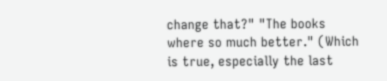change that?" "The books where so much better." (Which is true, especially the last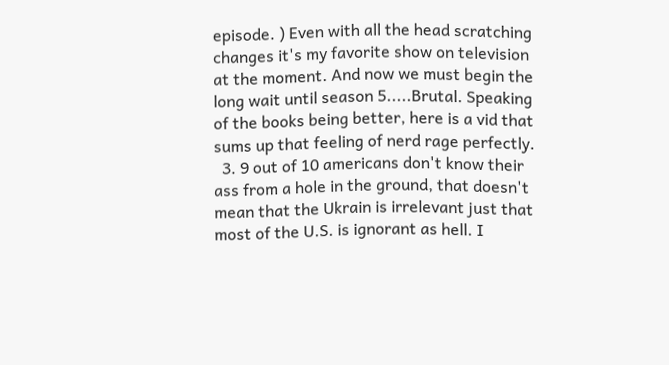episode. ) Even with all the head scratching changes it's my favorite show on television at the moment. And now we must begin the long wait until season 5.....Brutal. Speaking of the books being better, here is a vid that sums up that feeling of nerd rage perfectly.
  3. 9 out of 10 americans don't know their ass from a hole in the ground, that doesn't mean that the Ukrain is irrelevant just that most of the U.S. is ignorant as hell. I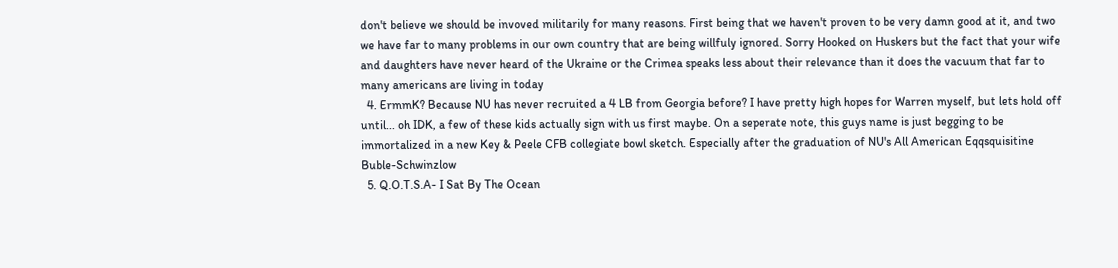don't believe we should be invoved militarily for many reasons. First being that we haven't proven to be very damn good at it, and two we have far to many problems in our own country that are being willfuly ignored. Sorry Hooked on Huskers but the fact that your wife and daughters have never heard of the Ukraine or the Crimea speaks less about their relevance than it does the vacuum that far to many americans are living in today
  4. ErmmK? Because NU has never recruited a 4 LB from Georgia before? I have pretty high hopes for Warren myself, but lets hold off until... oh IDK, a few of these kids actually sign with us first maybe. On a seperate note, this guys name is just begging to be immortalized in a new Key & Peele CFB collegiate bowl sketch. Especially after the graduation of NU's All American Eqqsquisitine Buble-Schwinzlow
  5. Q.O.T.S.A- I Sat By The Ocean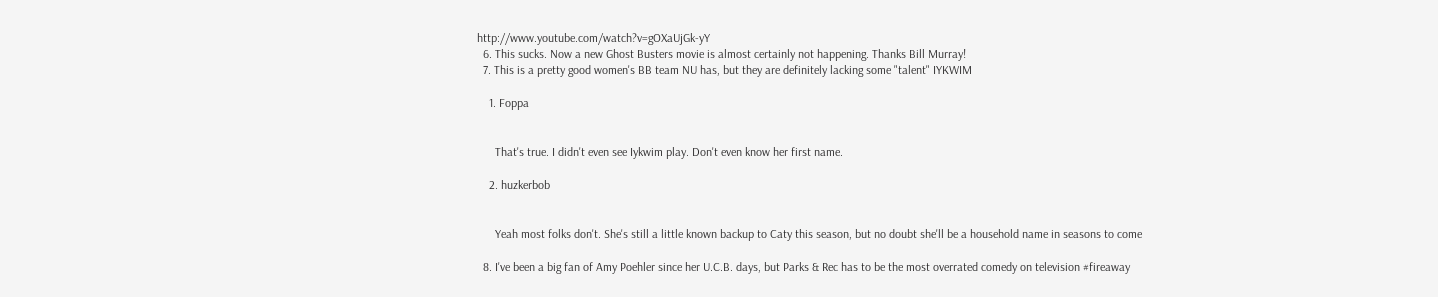http://www.youtube.com/watch?v=gOXaUjGk-yY
  6. This sucks. Now a new Ghost Busters movie is almost certainly not happening. Thanks Bill Murray!
  7. This is a pretty good women's BB team NU has, but they are definitely lacking some "talent" IYKWIM

    1. Foppa


      That's true. I didn't even see Iykwim play. Don't even know her first name.

    2. huzkerbob


      Yeah most folks don't. She's still a little known backup to Caty this season, but no doubt she'll be a household name in seasons to come

  8. I've been a big fan of Amy Poehler since her U.C.B. days, but Parks & Rec has to be the most overrated comedy on television #fireaway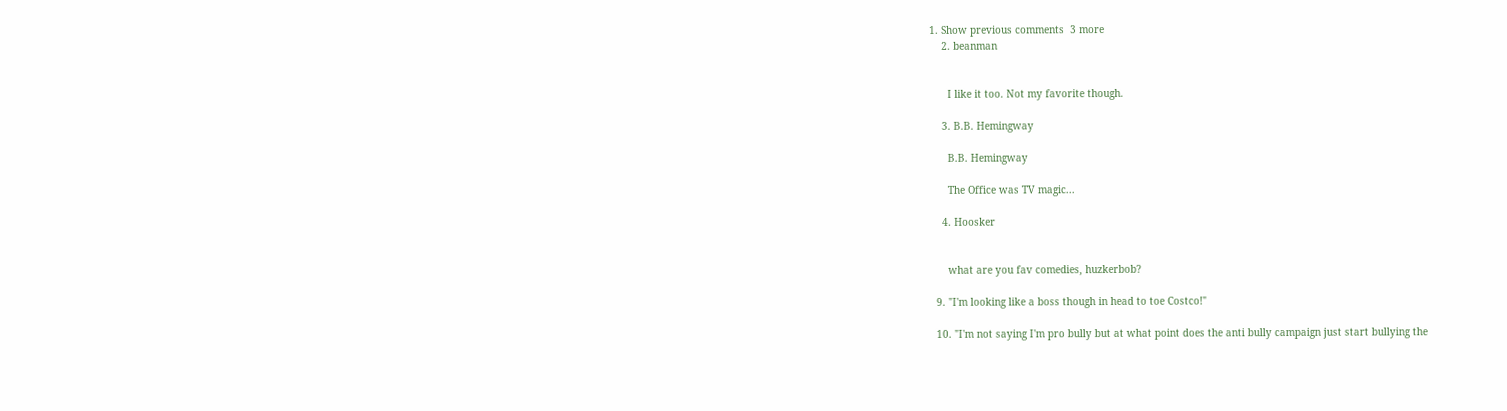1. Show previous comments  3 more
    2. beanman


      I like it too. Not my favorite though.

    3. B.B. Hemingway

      B.B. Hemingway

      The Office was TV magic...

    4. Hoosker


      what are you fav comedies, huzkerbob?

  9. "I'm looking like a boss though in head to toe Costco!"

  10. "I'm not saying I'm pro bully but at what point does the anti bully campaign just start bullying the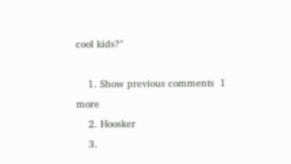cool kids?"

    1. Show previous comments  1 more
    2. Hoosker
    3.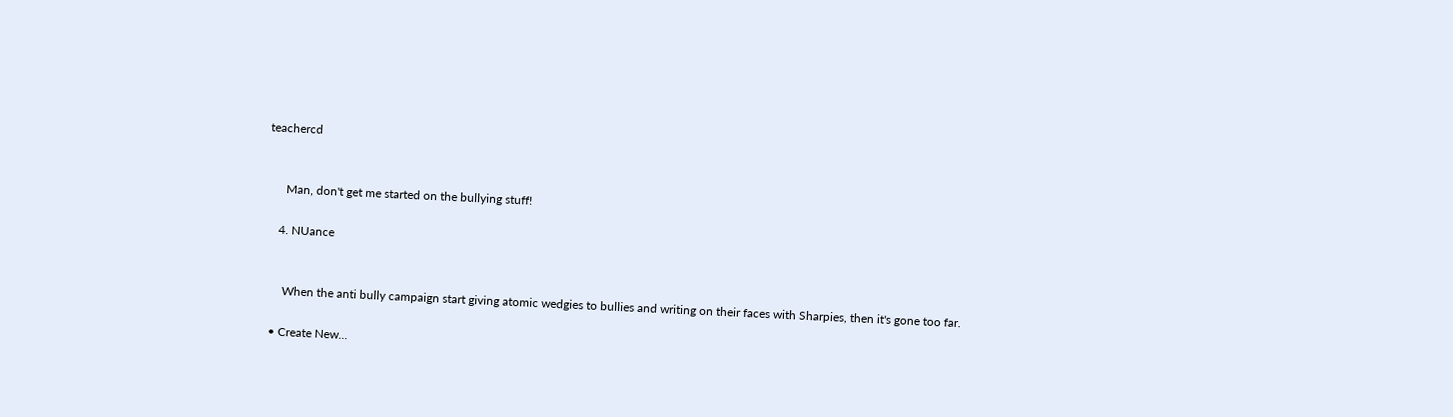teachercd


      Man, don't get me started on the bullying stuff!

    4. NUance


      When the anti bully campaign start giving atomic wedgies to bullies and writing on their faces with Sharpies, then it's gone too far.

  • Create New...